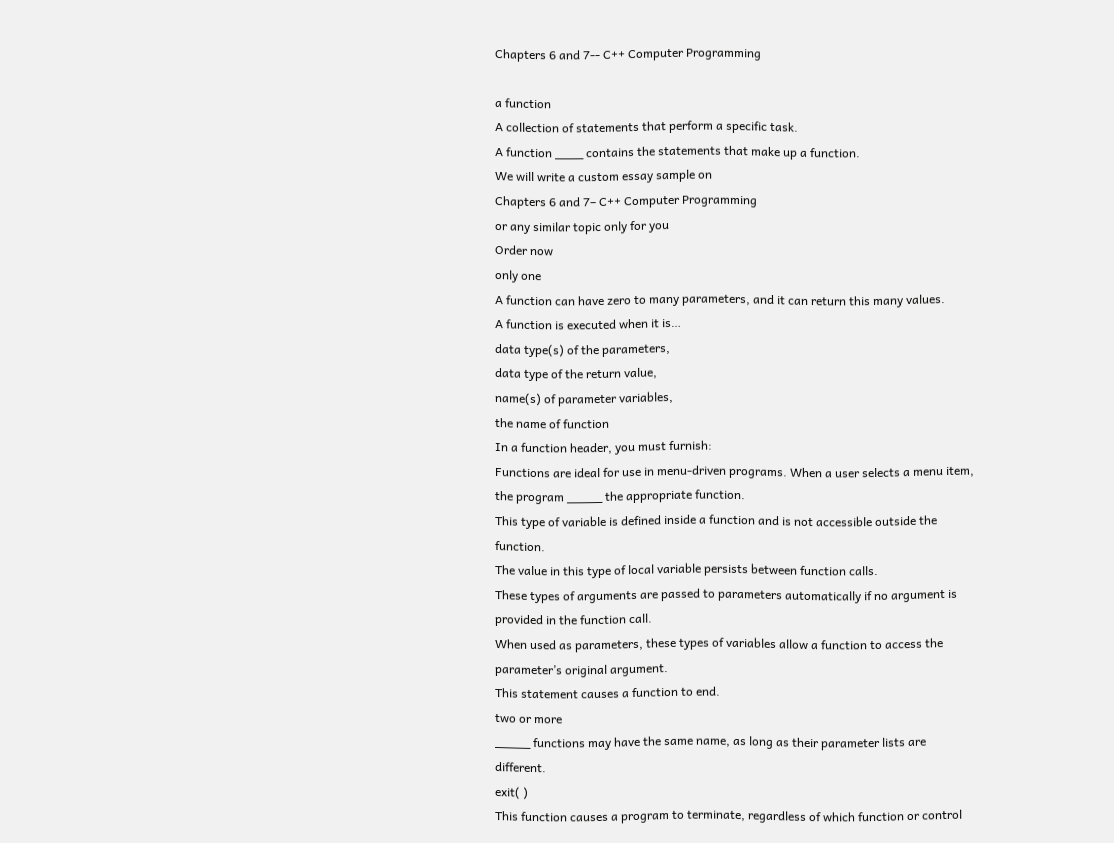Chapters 6 and 7-- C++ Computer Programming

a function
A collection of statements that perform a specific task.
A function ____ contains the statements that make up a function.
We will write a custom essay sample on
Chapters 6 and 7– C++ Computer Programming
or any similar topic only for you
Order now
only one
A function can have zero to many parameters, and it can return this many values.
A function is executed when it is…
data type(s) of the parameters,
data type of the return value,
name(s) of parameter variables,
the name of function
In a function header, you must furnish:
Functions are ideal for use in menu-driven programs. When a user selects a menu item, the program _____ the appropriate function.
This type of variable is defined inside a function and is not accessible outside the function.
The value in this type of local variable persists between function calls.
These types of arguments are passed to parameters automatically if no argument is provided in the function call.
When used as parameters, these types of variables allow a function to access the parameter’s original argument.
This statement causes a function to end.
two or more
_____ functions may have the same name, as long as their parameter lists are different.
exit( )
This function causes a program to terminate, regardless of which function or control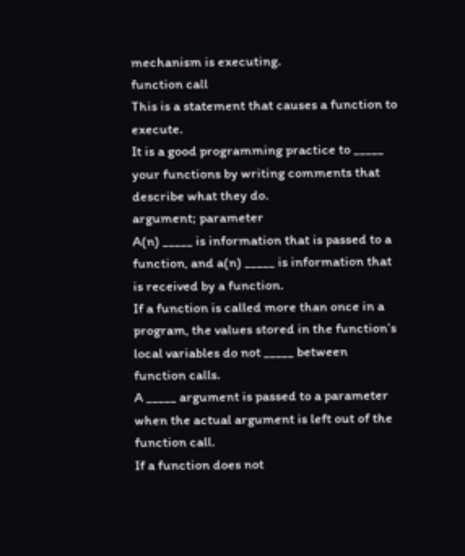mechanism is executing.
function call
This is a statement that causes a function to execute.
It is a good programming practice to _____ your functions by writing comments that describe what they do.
argument; parameter
A(n) _____ is information that is passed to a function, and a(n) _____ is information that is received by a function.
If a function is called more than once in a program, the values stored in the function’s local variables do not _____ between function calls.
A _____ argument is passed to a parameter when the actual argument is left out of the function call.
If a function does not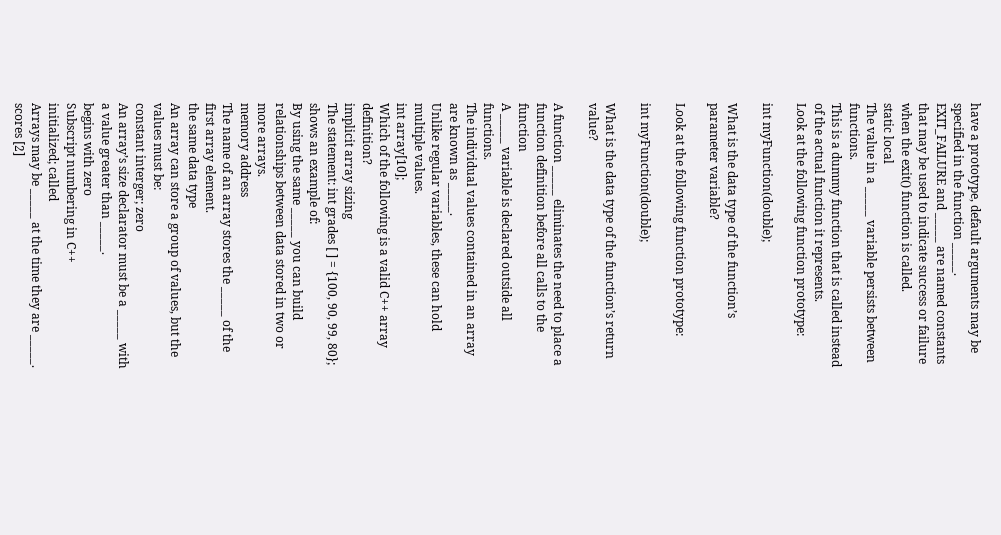have a prototype, default arguments may be specified in the function _____.
EXIT_FAILURE and _____ are named constants that may be used to indicate success or failure when the exit() function is called.
static local
The value in a _____ variable persists between functions.
This is a dummy function that is called instead of the actual function it represents.
Look at the following function prototype:

int myFunction(double);

What is the data type of the function’s parameter variable?

Look at the following function prototype:

int myFunction(double);

What is the data type of the function’s return value?

A function _____ eliminates the need to place a function definition before all calls to the function
A _____ variable is declared outside all functions.
The individual values contained in an array are known as _____.
Unlike regular variables, these can hold multiple values.
int array[10];
Which of the following is a valid C++ array definition?
implicit array sizing
The statement: int grades [ ] = {100, 90, 99, 80}; shows an example of:
By using the same _____ you can build relationships between data stored in two or more arrays.
memory address
The name of an array stores the _____ of the first array element.
the same data type
An array can store a group of values, but the values must be:
constant interger; zero
An array’s size declarator must be a _____ with a value greater than _____.
begins with zero
Subscript numbering in C++
initialized; called
Arrays may be _____ at the time they are _____.
scores [2]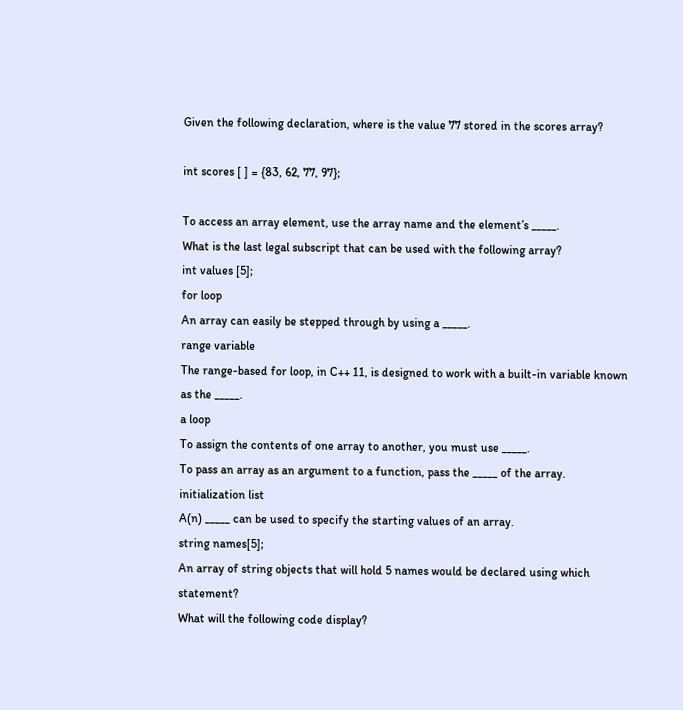Given the following declaration, where is the value 77 stored in the scores array?

int scores [ ] = {83, 62, 77, 97};

To access an array element, use the array name and the element’s _____.
What is the last legal subscript that can be used with the following array?
int values [5];
for loop
An array can easily be stepped through by using a _____.
range variable
The range-based for loop, in C++ 11, is designed to work with a built-in variable known as the _____.
a loop
To assign the contents of one array to another, you must use _____.
To pass an array as an argument to a function, pass the _____ of the array.
initialization list
A(n) _____ can be used to specify the starting values of an array.
string names[5];
An array of string objects that will hold 5 names would be declared using which statement?
What will the following code display?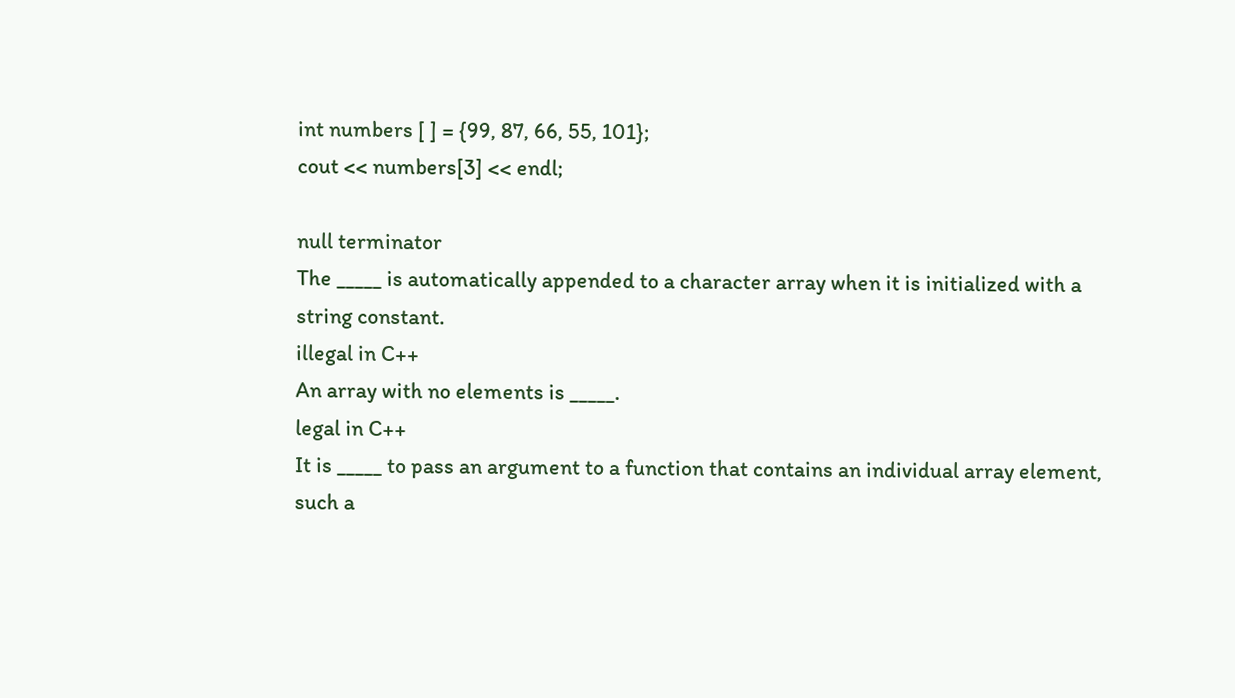int numbers [ ] = {99, 87, 66, 55, 101};
cout << numbers[3] << endl;

null terminator
The _____ is automatically appended to a character array when it is initialized with a string constant.
illegal in C++
An array with no elements is _____.
legal in C++
It is _____ to pass an argument to a function that contains an individual array element, such a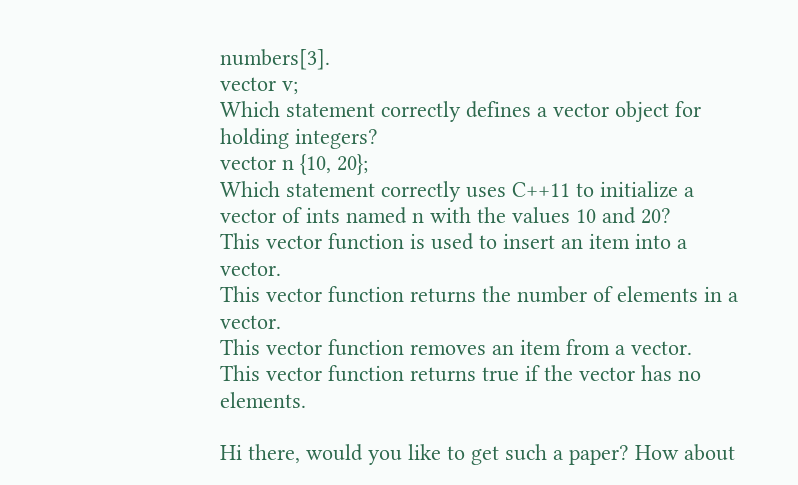numbers[3].
vector v;
Which statement correctly defines a vector object for holding integers?
vector n {10, 20};
Which statement correctly uses C++11 to initialize a vector of ints named n with the values 10 and 20?
This vector function is used to insert an item into a vector.
This vector function returns the number of elements in a vector.
This vector function removes an item from a vector.
This vector function returns true if the vector has no elements.

Hi there, would you like to get such a paper? How about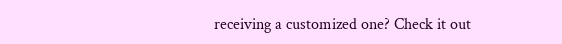receiving a customized one? Check it out